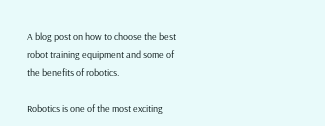A blog post on how to choose the best robot training equipment and some of the benefits of robotics.

Robotics is one of the most exciting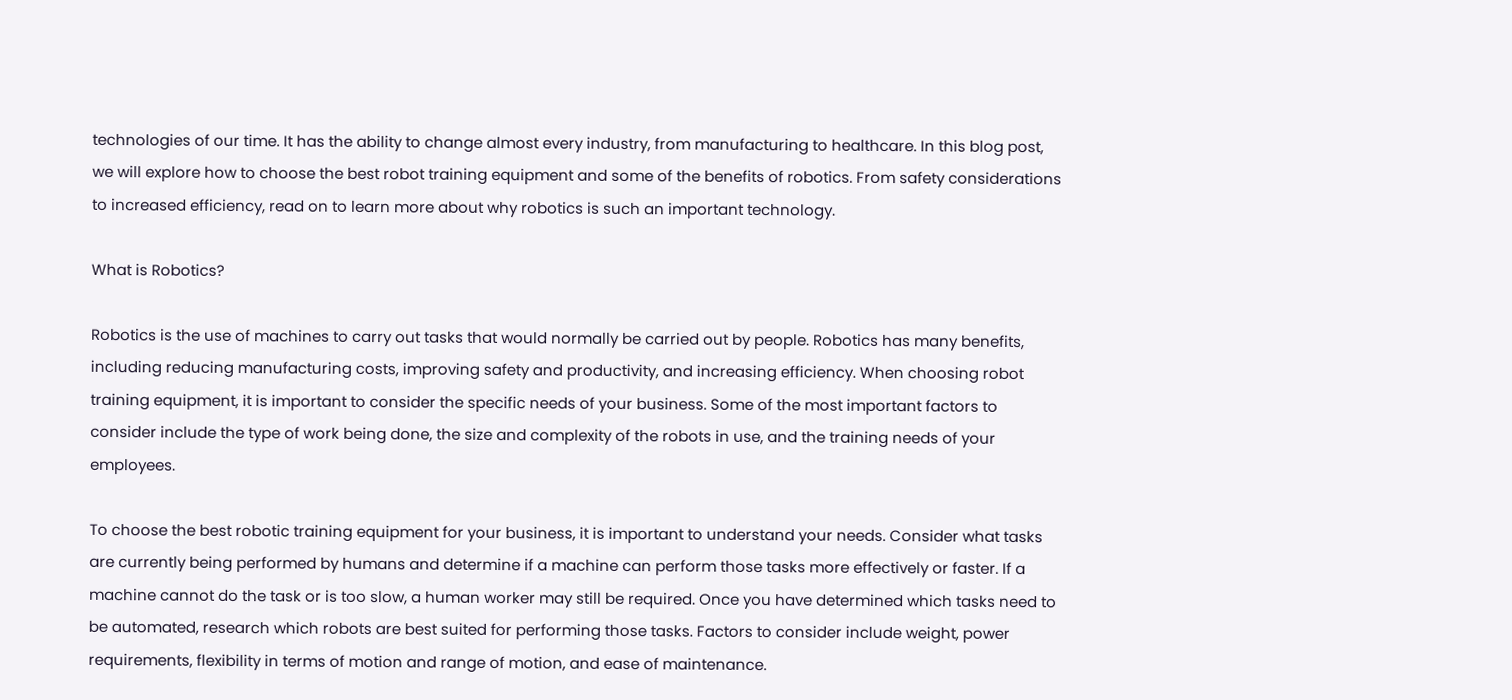technologies of our time. It has the ability to change almost every industry, from manufacturing to healthcare. In this blog post, we will explore how to choose the best robot training equipment and some of the benefits of robotics. From safety considerations to increased efficiency, read on to learn more about why robotics is such an important technology.

What is Robotics?

Robotics is the use of machines to carry out tasks that would normally be carried out by people. Robotics has many benefits, including reducing manufacturing costs, improving safety and productivity, and increasing efficiency. When choosing robot training equipment, it is important to consider the specific needs of your business. Some of the most important factors to consider include the type of work being done, the size and complexity of the robots in use, and the training needs of your employees.

To choose the best robotic training equipment for your business, it is important to understand your needs. Consider what tasks are currently being performed by humans and determine if a machine can perform those tasks more effectively or faster. If a machine cannot do the task or is too slow, a human worker may still be required. Once you have determined which tasks need to be automated, research which robots are best suited for performing those tasks. Factors to consider include weight, power requirements, flexibility in terms of motion and range of motion, and ease of maintenance.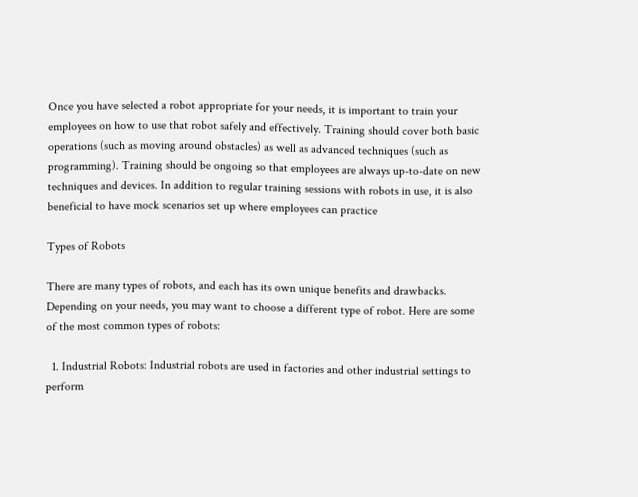Once you have selected a robot appropriate for your needs, it is important to train your employees on how to use that robot safely and effectively. Training should cover both basic operations (such as moving around obstacles) as well as advanced techniques (such as programming). Training should be ongoing so that employees are always up-to-date on new techniques and devices. In addition to regular training sessions with robots in use, it is also beneficial to have mock scenarios set up where employees can practice

Types of Robots

There are many types of robots, and each has its own unique benefits and drawbacks. Depending on your needs, you may want to choose a different type of robot. Here are some of the most common types of robots:

  1. Industrial Robots: Industrial robots are used in factories and other industrial settings to perform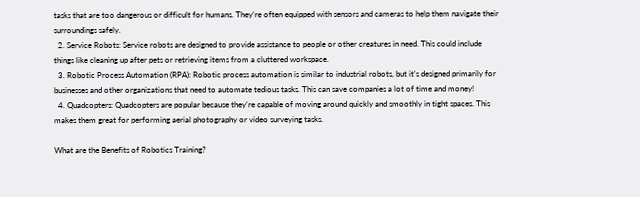tasks that are too dangerous or difficult for humans. They’re often equipped with sensors and cameras to help them navigate their surroundings safely.
  2. Service Robots: Service robots are designed to provide assistance to people or other creatures in need. This could include things like cleaning up after pets or retrieving items from a cluttered workspace.
  3. Robotic Process Automation (RPA): Robotic process automation is similar to industrial robots, but it’s designed primarily for businesses and other organizations that need to automate tedious tasks. This can save companies a lot of time and money!
  4. Quadcopters: Quadcopters are popular because they’re capable of moving around quickly and smoothly in tight spaces. This makes them great for performing aerial photography or video surveying tasks.

What are the Benefits of Robotics Training?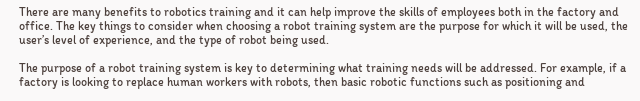There are many benefits to robotics training and it can help improve the skills of employees both in the factory and office. The key things to consider when choosing a robot training system are the purpose for which it will be used, the user’s level of experience, and the type of robot being used.

The purpose of a robot training system is key to determining what training needs will be addressed. For example, if a factory is looking to replace human workers with robots, then basic robotic functions such as positioning and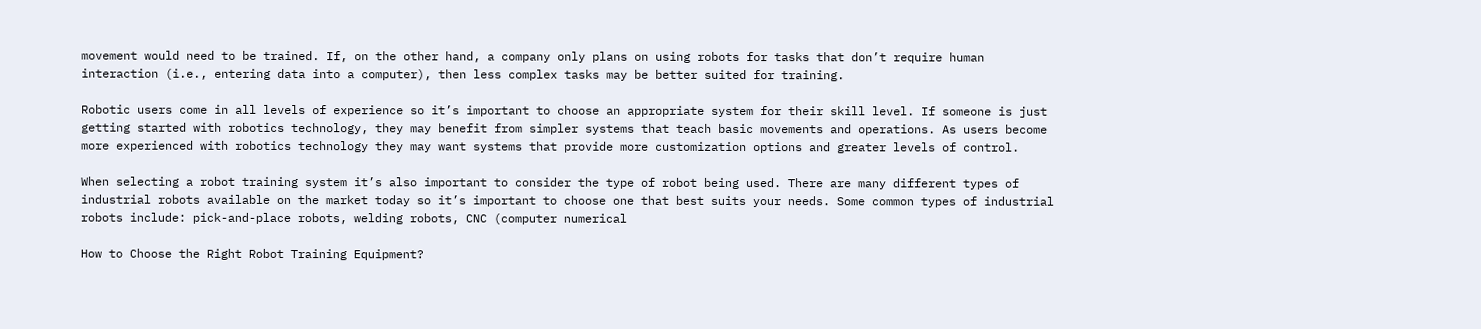movement would need to be trained. If, on the other hand, a company only plans on using robots for tasks that don’t require human interaction (i.e., entering data into a computer), then less complex tasks may be better suited for training.

Robotic users come in all levels of experience so it’s important to choose an appropriate system for their skill level. If someone is just getting started with robotics technology, they may benefit from simpler systems that teach basic movements and operations. As users become more experienced with robotics technology they may want systems that provide more customization options and greater levels of control.

When selecting a robot training system it’s also important to consider the type of robot being used. There are many different types of industrial robots available on the market today so it’s important to choose one that best suits your needs. Some common types of industrial robots include: pick-and-place robots, welding robots, CNC (computer numerical

How to Choose the Right Robot Training Equipment?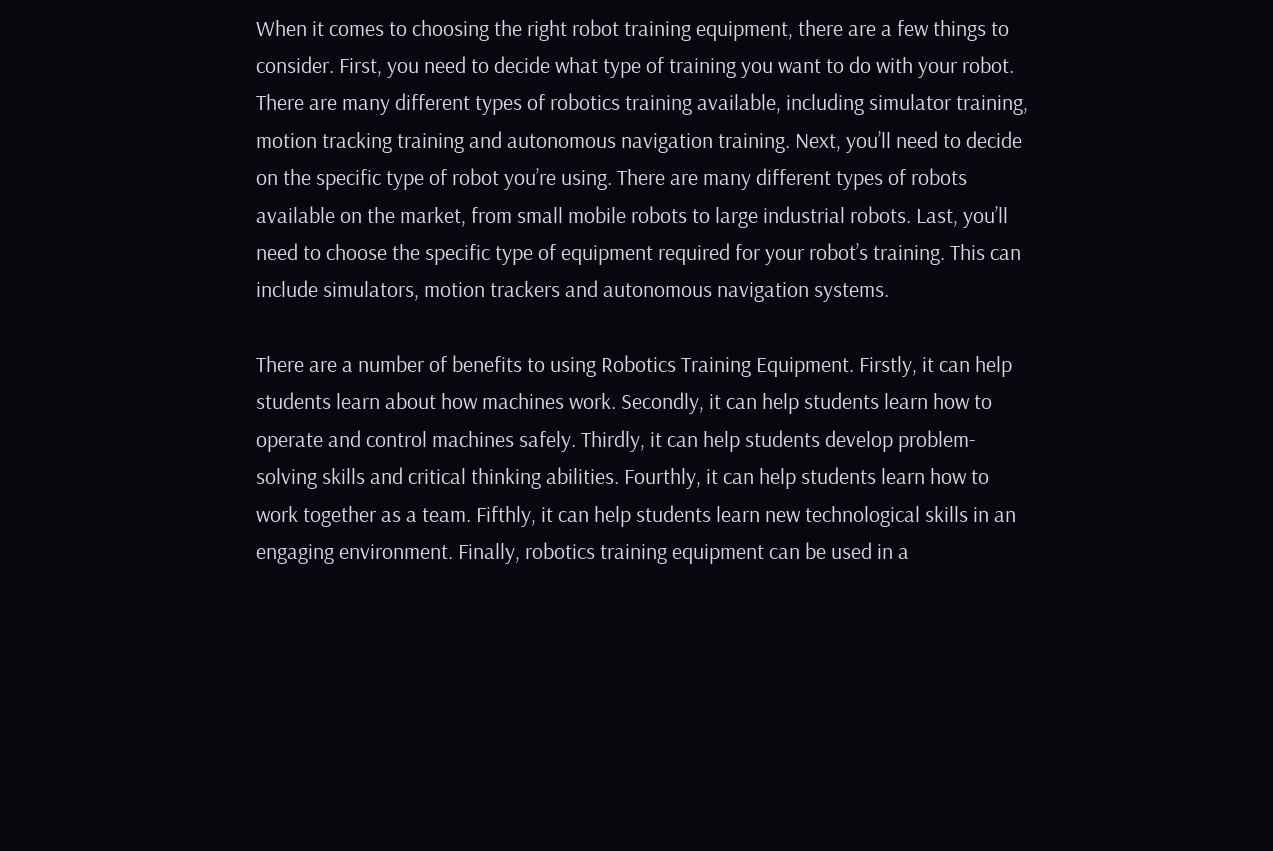When it comes to choosing the right robot training equipment, there are a few things to consider. First, you need to decide what type of training you want to do with your robot. There are many different types of robotics training available, including simulator training, motion tracking training and autonomous navigation training. Next, you’ll need to decide on the specific type of robot you’re using. There are many different types of robots available on the market, from small mobile robots to large industrial robots. Last, you’ll need to choose the specific type of equipment required for your robot’s training. This can include simulators, motion trackers and autonomous navigation systems.

There are a number of benefits to using Robotics Training Equipment. Firstly, it can help students learn about how machines work. Secondly, it can help students learn how to operate and control machines safely. Thirdly, it can help students develop problem-solving skills and critical thinking abilities. Fourthly, it can help students learn how to work together as a team. Fifthly, it can help students learn new technological skills in an engaging environment. Finally, robotics training equipment can be used in a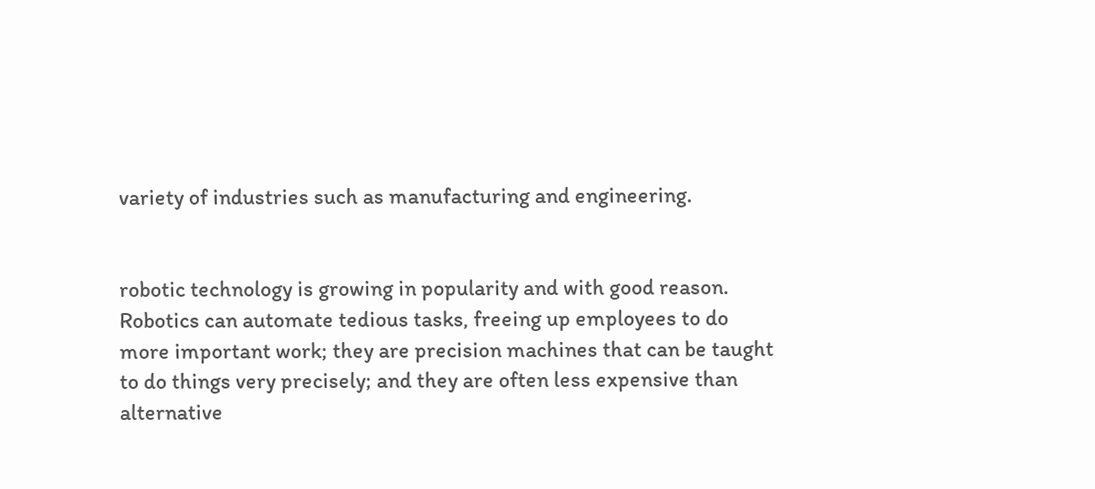variety of industries such as manufacturing and engineering.


robotic technology is growing in popularity and with good reason. Robotics can automate tedious tasks, freeing up employees to do more important work; they are precision machines that can be taught to do things very precisely; and they are often less expensive than alternative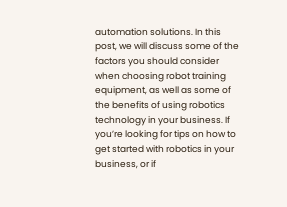automation solutions. In this post, we will discuss some of the factors you should consider when choosing robot training equipment, as well as some of the benefits of using robotics technology in your business. If you’re looking for tips on how to get started with robotics in your business, or if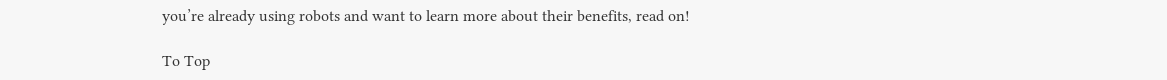you’re already using robots and want to learn more about their benefits, read on!

To Top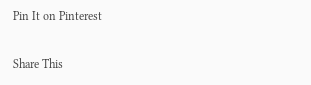Pin It on Pinterest

Share This